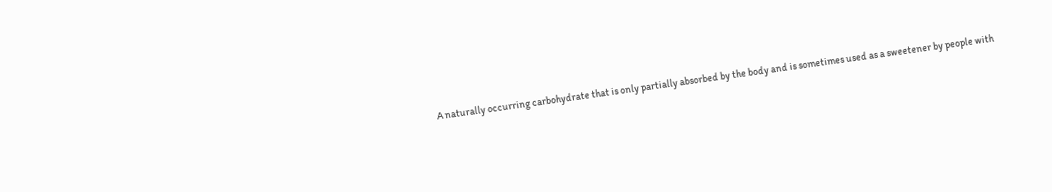A naturally occurring carbohydrate that is only partially absorbed by the body and is sometimes used as a sweetener by people with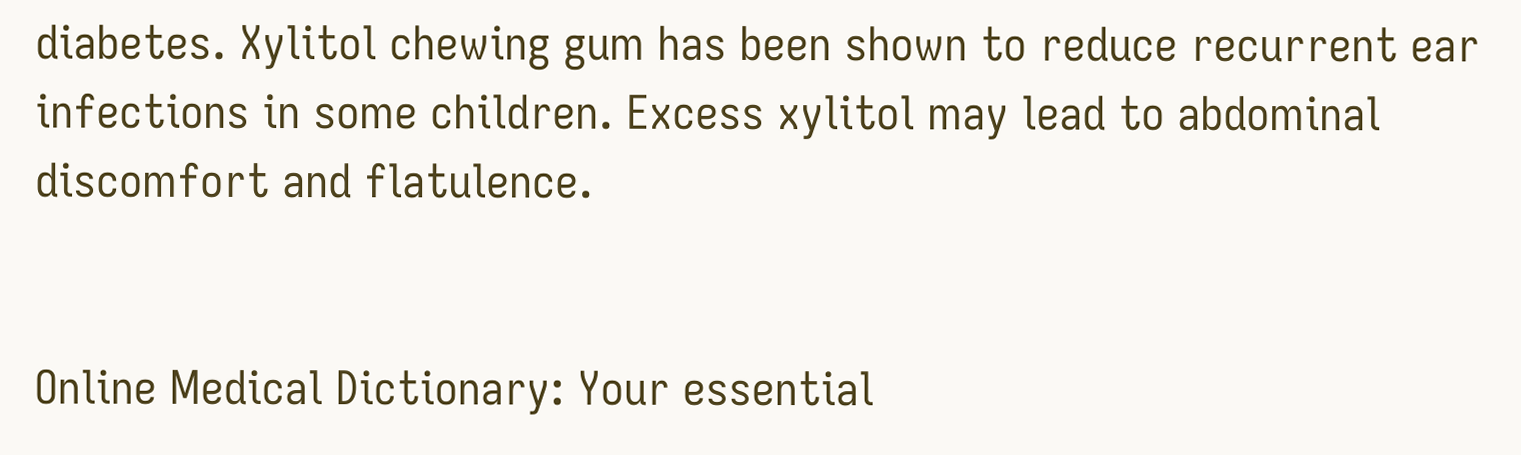diabetes. Xylitol chewing gum has been shown to reduce recurrent ear infections in some children. Excess xylitol may lead to abdominal discomfort and flatulence.


Online Medical Dictionary: Your essential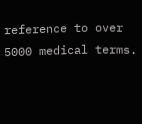reference to over 5000 medical terms.